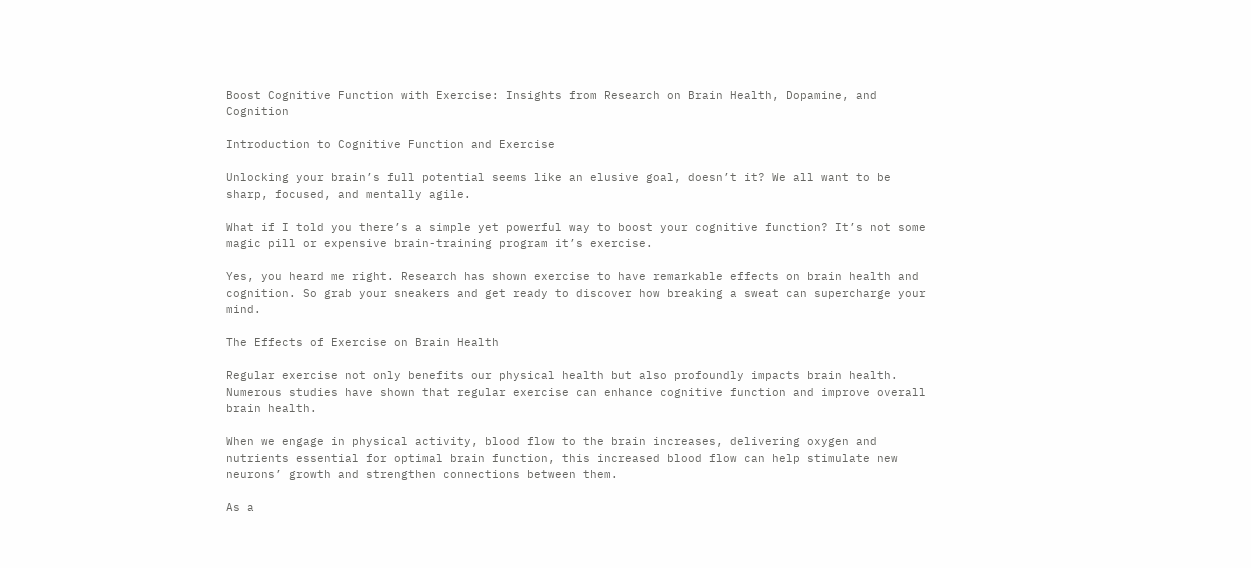Boost Cognitive Function with Exercise: Insights from Research on Brain Health, Dopamine, and Cognition

Introduction to Cognitive Function and Exercise

Unlocking your brain’s full potential seems like an elusive goal, doesn’t it? We all want to be sharp, focused, and mentally agile.

What if I told you there’s a simple yet powerful way to boost your cognitive function? It’s not some magic pill or expensive brain-training program it’s exercise.

Yes, you heard me right. Research has shown exercise to have remarkable effects on brain health and cognition. So grab your sneakers and get ready to discover how breaking a sweat can supercharge your mind.

The Effects of Exercise on Brain Health

Regular exercise not only benefits our physical health but also profoundly impacts brain health. Numerous studies have shown that regular exercise can enhance cognitive function and improve overall brain health.

When we engage in physical activity, blood flow to the brain increases, delivering oxygen and nutrients essential for optimal brain function, this increased blood flow can help stimulate new neurons’ growth and strengthen connections between them.

As a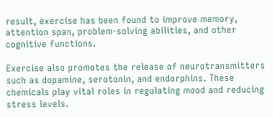result, exercise has been found to improve memory, attention span, problem-solving abilities, and other cognitive functions.

Exercise also promotes the release of neurotransmitters such as dopamine, serotonin, and endorphins. These chemicals play vital roles in regulating mood and reducing stress levels.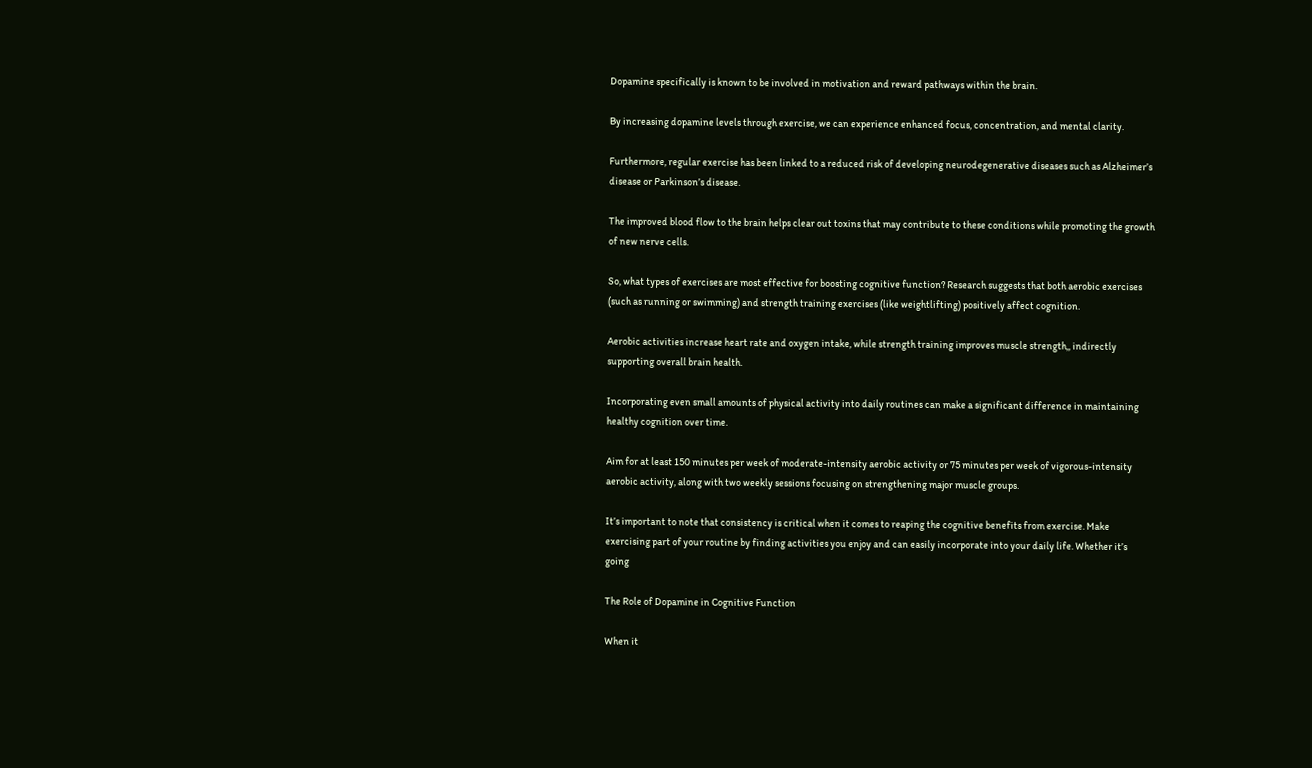Dopamine specifically is known to be involved in motivation and reward pathways within the brain.

By increasing dopamine levels through exercise, we can experience enhanced focus, concentration, and mental clarity.

Furthermore, regular exercise has been linked to a reduced risk of developing neurodegenerative diseases such as Alzheimer’s disease or Parkinson’s disease.

The improved blood flow to the brain helps clear out toxins that may contribute to these conditions while promoting the growth of new nerve cells.

So, what types of exercises are most effective for boosting cognitive function? Research suggests that both aerobic exercises (such as running or swimming) and strength training exercises (like weightlifting) positively affect cognition.

Aerobic activities increase heart rate and oxygen intake, while strength training improves muscle strength,, indirectly supporting overall brain health.

Incorporating even small amounts of physical activity into daily routines can make a significant difference in maintaining healthy cognition over time.

Aim for at least 150 minutes per week of moderate-intensity aerobic activity or 75 minutes per week of vigorous-intensity aerobic activity, along with two weekly sessions focusing on strengthening major muscle groups.

It’s important to note that consistency is critical when it comes to reaping the cognitive benefits from exercise. Make exercising part of your routine by finding activities you enjoy and can easily incorporate into your daily life. Whether it’s going

The Role of Dopamine in Cognitive Function

When it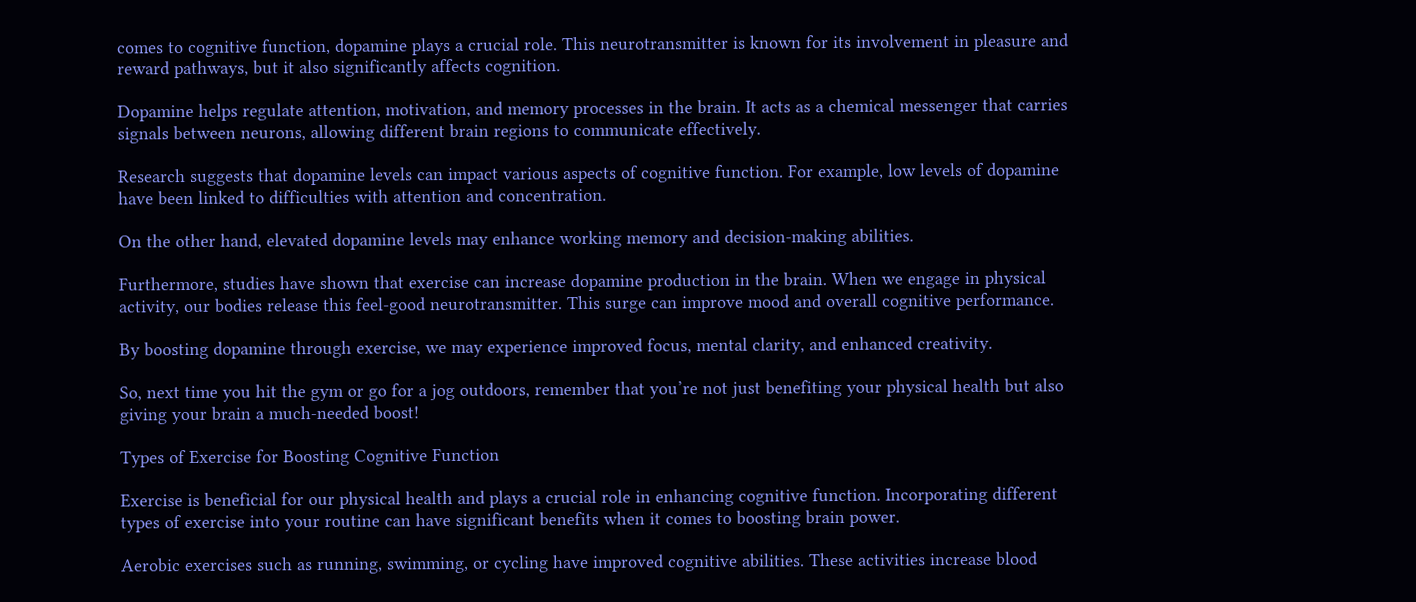comes to cognitive function, dopamine plays a crucial role. This neurotransmitter is known for its involvement in pleasure and reward pathways, but it also significantly affects cognition.

Dopamine helps regulate attention, motivation, and memory processes in the brain. It acts as a chemical messenger that carries signals between neurons, allowing different brain regions to communicate effectively.

Research suggests that dopamine levels can impact various aspects of cognitive function. For example, low levels of dopamine have been linked to difficulties with attention and concentration.

On the other hand, elevated dopamine levels may enhance working memory and decision-making abilities.

Furthermore, studies have shown that exercise can increase dopamine production in the brain. When we engage in physical activity, our bodies release this feel-good neurotransmitter. This surge can improve mood and overall cognitive performance.

By boosting dopamine through exercise, we may experience improved focus, mental clarity, and enhanced creativity.

So, next time you hit the gym or go for a jog outdoors, remember that you’re not just benefiting your physical health but also giving your brain a much-needed boost!

Types of Exercise for Boosting Cognitive Function

Exercise is beneficial for our physical health and plays a crucial role in enhancing cognitive function. Incorporating different types of exercise into your routine can have significant benefits when it comes to boosting brain power.

Aerobic exercises such as running, swimming, or cycling have improved cognitive abilities. These activities increase blood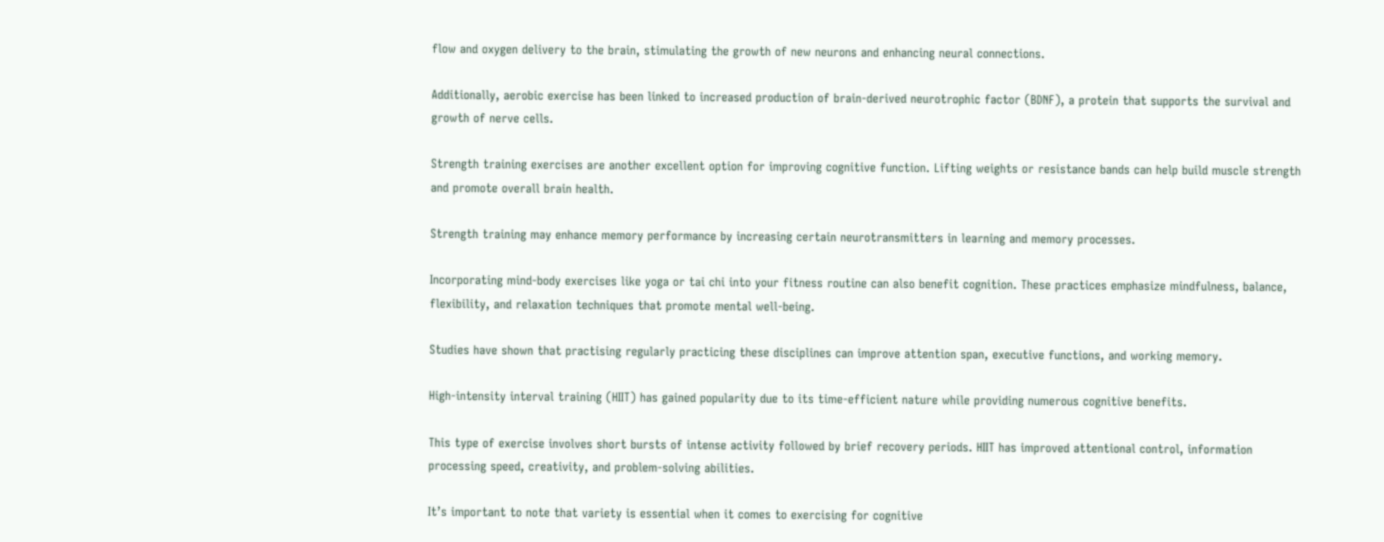flow and oxygen delivery to the brain, stimulating the growth of new neurons and enhancing neural connections.

Additionally, aerobic exercise has been linked to increased production of brain-derived neurotrophic factor (BDNF), a protein that supports the survival and growth of nerve cells.

Strength training exercises are another excellent option for improving cognitive function. Lifting weights or resistance bands can help build muscle strength and promote overall brain health.

Strength training may enhance memory performance by increasing certain neurotransmitters in learning and memory processes.

Incorporating mind-body exercises like yoga or tai chi into your fitness routine can also benefit cognition. These practices emphasize mindfulness, balance, flexibility, and relaxation techniques that promote mental well-being.

Studies have shown that practising regularly practicing these disciplines can improve attention span, executive functions, and working memory.

High-intensity interval training (HIIT) has gained popularity due to its time-efficient nature while providing numerous cognitive benefits.

This type of exercise involves short bursts of intense activity followed by brief recovery periods. HIIT has improved attentional control, information processing speed, creativity, and problem-solving abilities.

It’s important to note that variety is essential when it comes to exercising for cognitive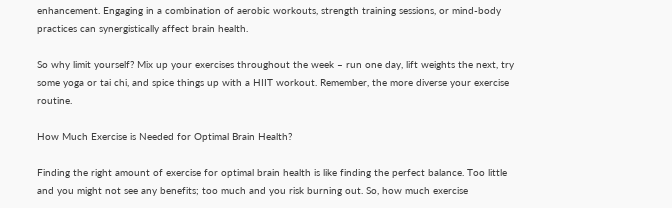enhancement. Engaging in a combination of aerobic workouts, strength training sessions, or mind-body practices can synergistically affect brain health.

So why limit yourself? Mix up your exercises throughout the week – run one day, lift weights the next, try some yoga or tai chi, and spice things up with a HIIT workout. Remember, the more diverse your exercise routine.

How Much Exercise is Needed for Optimal Brain Health?

Finding the right amount of exercise for optimal brain health is like finding the perfect balance. Too little and you might not see any benefits; too much and you risk burning out. So, how much exercise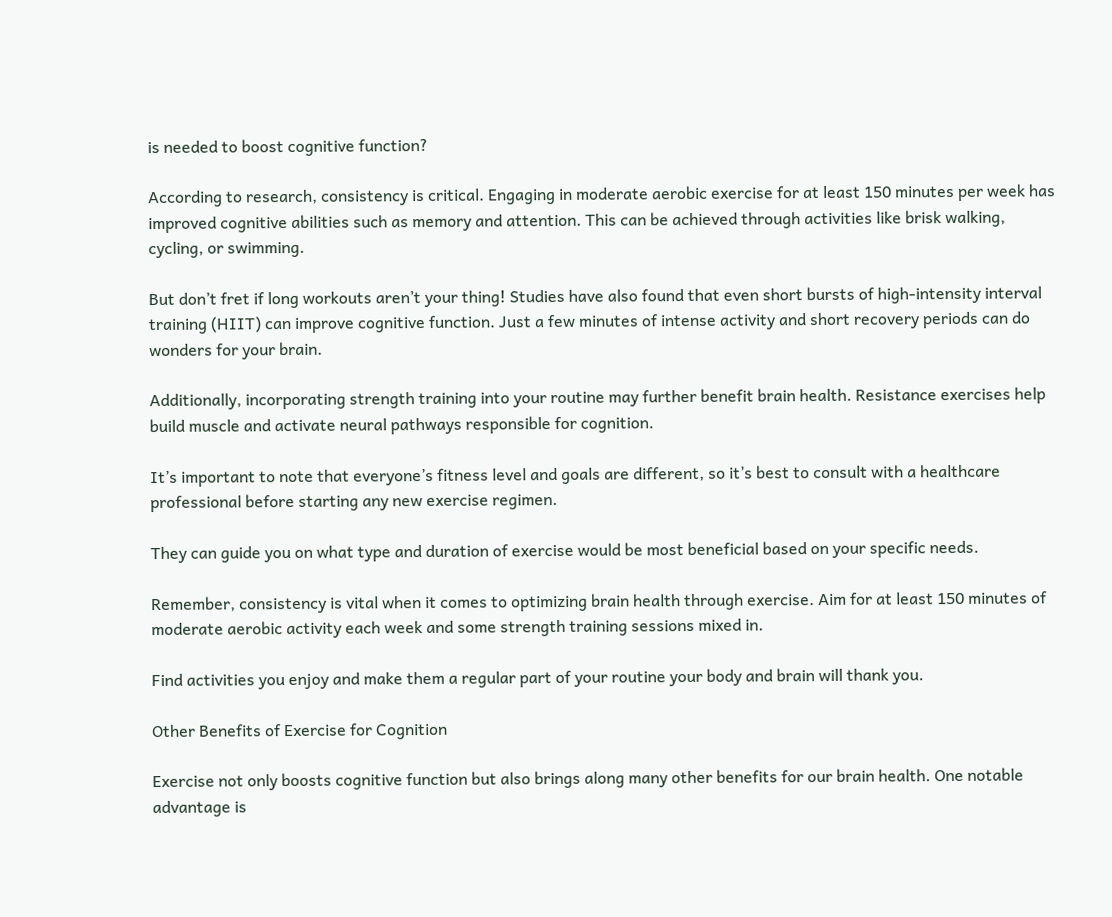is needed to boost cognitive function?

According to research, consistency is critical. Engaging in moderate aerobic exercise for at least 150 minutes per week has improved cognitive abilities such as memory and attention. This can be achieved through activities like brisk walking, cycling, or swimming.

But don’t fret if long workouts aren’t your thing! Studies have also found that even short bursts of high-intensity interval training (HIIT) can improve cognitive function. Just a few minutes of intense activity and short recovery periods can do wonders for your brain.

Additionally, incorporating strength training into your routine may further benefit brain health. Resistance exercises help build muscle and activate neural pathways responsible for cognition.

It’s important to note that everyone’s fitness level and goals are different, so it’s best to consult with a healthcare professional before starting any new exercise regimen.

They can guide you on what type and duration of exercise would be most beneficial based on your specific needs.

Remember, consistency is vital when it comes to optimizing brain health through exercise. Aim for at least 150 minutes of moderate aerobic activity each week and some strength training sessions mixed in.

Find activities you enjoy and make them a regular part of your routine your body and brain will thank you.

Other Benefits of Exercise for Cognition

Exercise not only boosts cognitive function but also brings along many other benefits for our brain health. One notable advantage is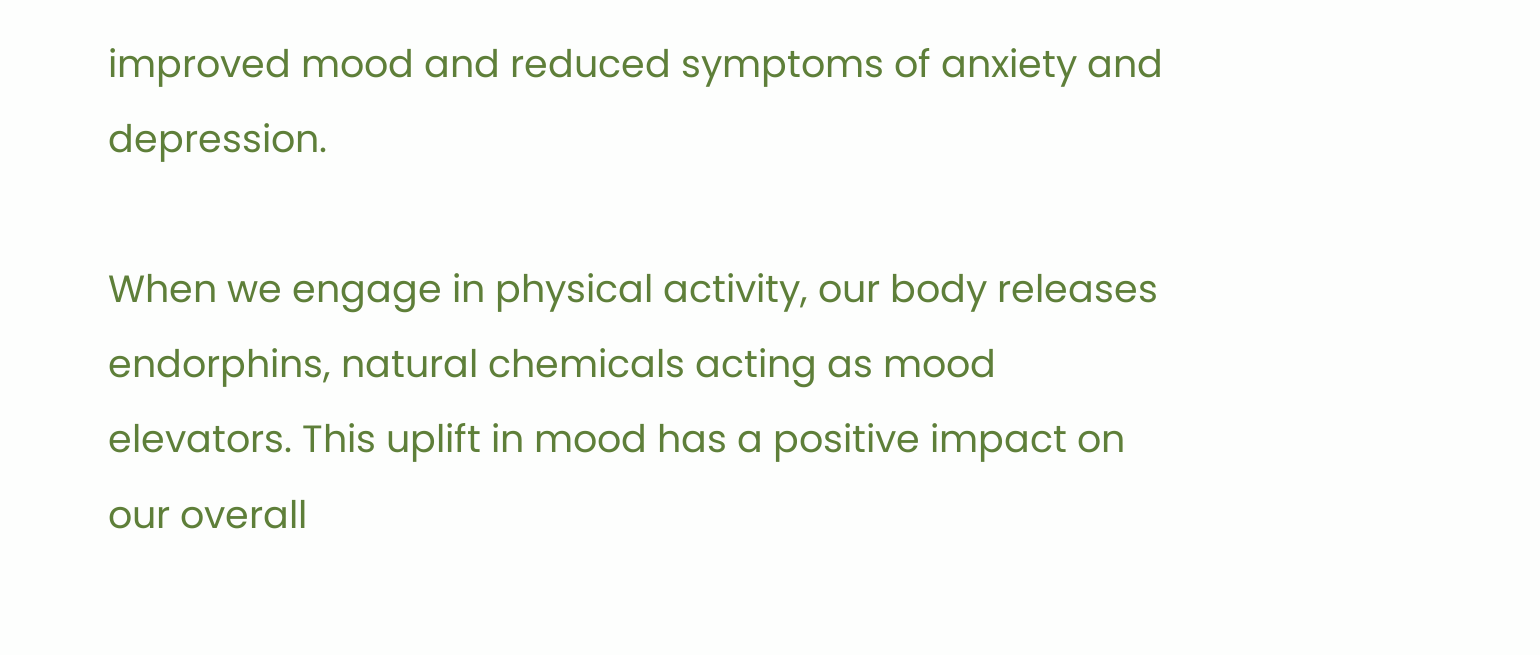improved mood and reduced symptoms of anxiety and depression.

When we engage in physical activity, our body releases endorphins, natural chemicals acting as mood elevators. This uplift in mood has a positive impact on our overall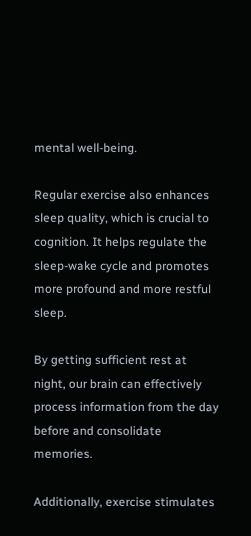mental well-being.

Regular exercise also enhances sleep quality, which is crucial to cognition. It helps regulate the sleep-wake cycle and promotes more profound and more restful sleep.

By getting sufficient rest at night, our brain can effectively process information from the day before and consolidate memories.

Additionally, exercise stimulates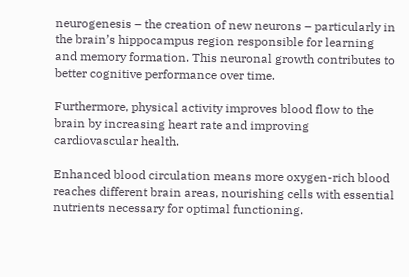neurogenesis – the creation of new neurons – particularly in the brain’s hippocampus region responsible for learning and memory formation. This neuronal growth contributes to better cognitive performance over time.

Furthermore, physical activity improves blood flow to the brain by increasing heart rate and improving cardiovascular health.

Enhanced blood circulation means more oxygen-rich blood reaches different brain areas, nourishing cells with essential nutrients necessary for optimal functioning.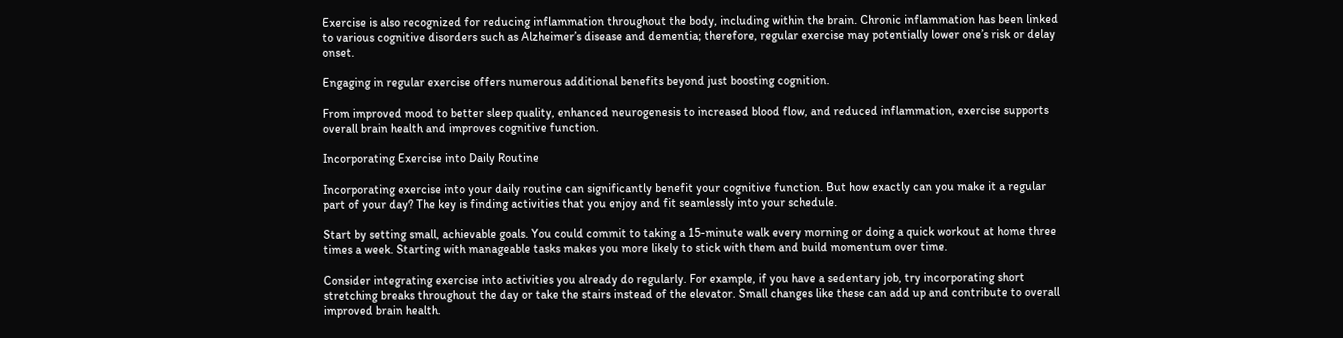Exercise is also recognized for reducing inflammation throughout the body, including within the brain. Chronic inflammation has been linked to various cognitive disorders such as Alzheimer’s disease and dementia; therefore, regular exercise may potentially lower one’s risk or delay onset.

Engaging in regular exercise offers numerous additional benefits beyond just boosting cognition.

From improved mood to better sleep quality, enhanced neurogenesis to increased blood flow, and reduced inflammation, exercise supports overall brain health and improves cognitive function.

Incorporating Exercise into Daily Routine

Incorporating exercise into your daily routine can significantly benefit your cognitive function. But how exactly can you make it a regular part of your day? The key is finding activities that you enjoy and fit seamlessly into your schedule.

Start by setting small, achievable goals. You could commit to taking a 15-minute walk every morning or doing a quick workout at home three times a week. Starting with manageable tasks makes you more likely to stick with them and build momentum over time.

Consider integrating exercise into activities you already do regularly. For example, if you have a sedentary job, try incorporating short stretching breaks throughout the day or take the stairs instead of the elevator. Small changes like these can add up and contribute to overall improved brain health.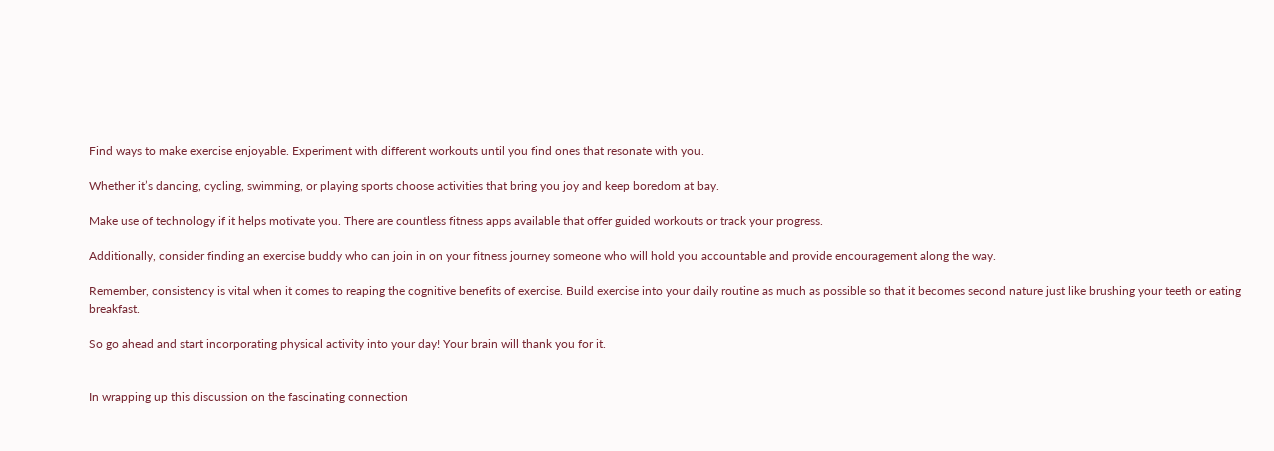Find ways to make exercise enjoyable. Experiment with different workouts until you find ones that resonate with you.

Whether it’s dancing, cycling, swimming, or playing sports choose activities that bring you joy and keep boredom at bay.

Make use of technology if it helps motivate you. There are countless fitness apps available that offer guided workouts or track your progress.

Additionally, consider finding an exercise buddy who can join in on your fitness journey someone who will hold you accountable and provide encouragement along the way.

Remember, consistency is vital when it comes to reaping the cognitive benefits of exercise. Build exercise into your daily routine as much as possible so that it becomes second nature just like brushing your teeth or eating breakfast.

So go ahead and start incorporating physical activity into your day! Your brain will thank you for it.


In wrapping up this discussion on the fascinating connection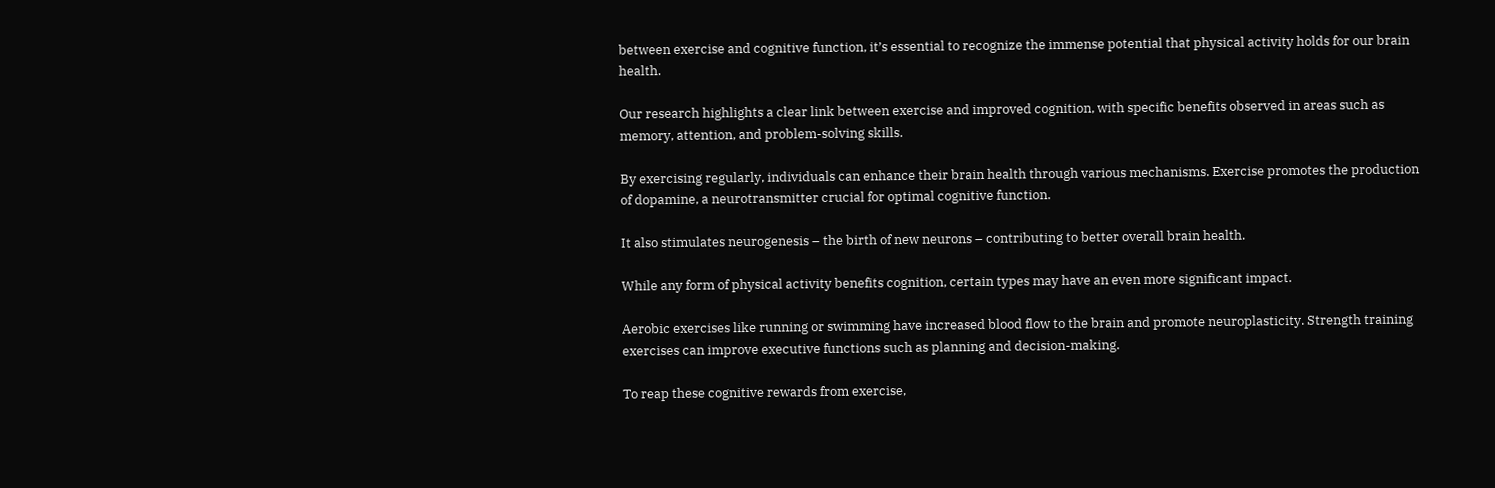between exercise and cognitive function, it’s essential to recognize the immense potential that physical activity holds for our brain health.

Our research highlights a clear link between exercise and improved cognition, with specific benefits observed in areas such as memory, attention, and problem-solving skills.

By exercising regularly, individuals can enhance their brain health through various mechanisms. Exercise promotes the production of dopamine, a neurotransmitter crucial for optimal cognitive function.

It also stimulates neurogenesis – the birth of new neurons – contributing to better overall brain health.

While any form of physical activity benefits cognition, certain types may have an even more significant impact.

Aerobic exercises like running or swimming have increased blood flow to the brain and promote neuroplasticity. Strength training exercises can improve executive functions such as planning and decision-making.

To reap these cognitive rewards from exercise,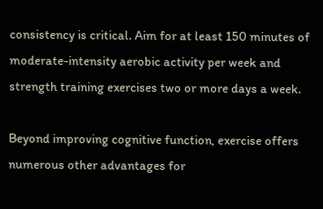consistency is critical. Aim for at least 150 minutes of moderate-intensity aerobic activity per week and strength training exercises two or more days a week.

Beyond improving cognitive function, exercise offers numerous other advantages for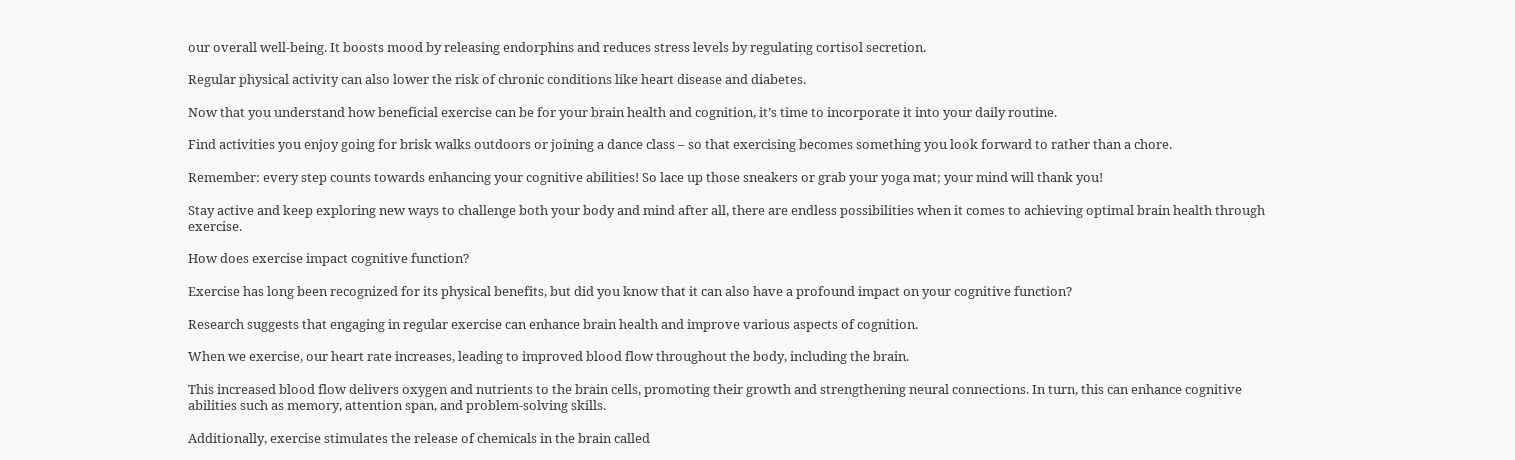our overall well-being. It boosts mood by releasing endorphins and reduces stress levels by regulating cortisol secretion.

Regular physical activity can also lower the risk of chronic conditions like heart disease and diabetes.

Now that you understand how beneficial exercise can be for your brain health and cognition, it’s time to incorporate it into your daily routine.

Find activities you enjoy going for brisk walks outdoors or joining a dance class – so that exercising becomes something you look forward to rather than a chore.

Remember: every step counts towards enhancing your cognitive abilities! So lace up those sneakers or grab your yoga mat; your mind will thank you!

Stay active and keep exploring new ways to challenge both your body and mind after all, there are endless possibilities when it comes to achieving optimal brain health through exercise.

How does exercise impact cognitive function?

Exercise has long been recognized for its physical benefits, but did you know that it can also have a profound impact on your cognitive function?

Research suggests that engaging in regular exercise can enhance brain health and improve various aspects of cognition.

When we exercise, our heart rate increases, leading to improved blood flow throughout the body, including the brain.

This increased blood flow delivers oxygen and nutrients to the brain cells, promoting their growth and strengthening neural connections. In turn, this can enhance cognitive abilities such as memory, attention span, and problem-solving skills.

Additionally, exercise stimulates the release of chemicals in the brain called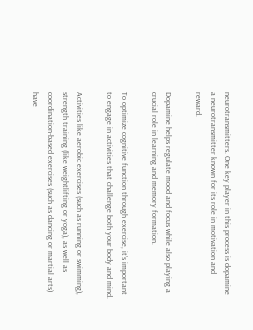neurotransmitters. One key player in this process is dopamine a neurotransmitter known for its role in motivation and reward.

Dopamine helps regulate mood and focus while also playing a crucial role in learning and memory formation.

To optimize cognitive function through exercise, it’s important to engage in activities that challenge both your body and mind.

Activities like aerobic exercises (such as running or swimming), strength training (like weightlifting or yoga), as well as coordination-based exercises (such as dancing or martial arts) have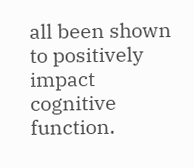all been shown to positively impact cognitive function.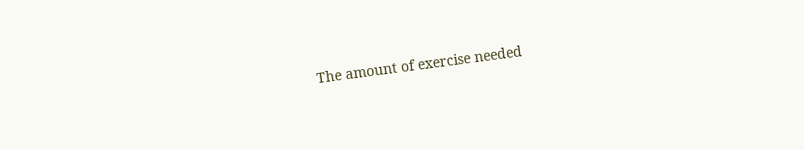The amount of exercise needed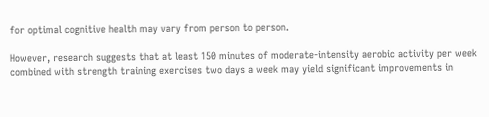for optimal cognitive health may vary from person to person.

However, research suggests that at least 150 minutes of moderate-intensity aerobic activity per week combined with strength training exercises two days a week may yield significant improvements in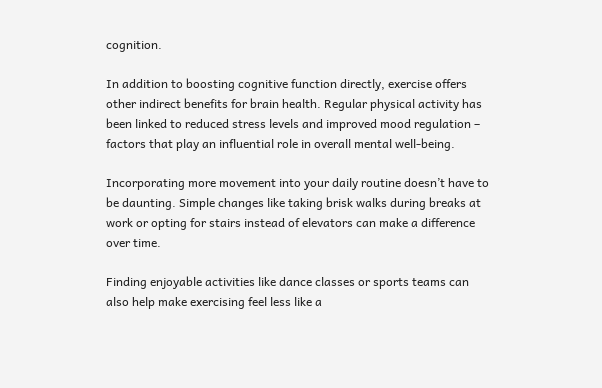cognition.

In addition to boosting cognitive function directly, exercise offers other indirect benefits for brain health. Regular physical activity has been linked to reduced stress levels and improved mood regulation – factors that play an influential role in overall mental well-being.

Incorporating more movement into your daily routine doesn’t have to be daunting. Simple changes like taking brisk walks during breaks at work or opting for stairs instead of elevators can make a difference over time.

Finding enjoyable activities like dance classes or sports teams can also help make exercising feel less like a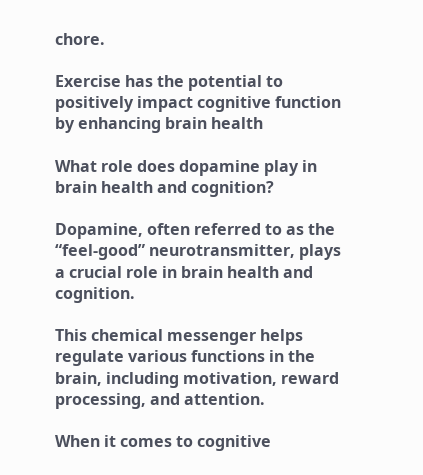chore.

Exercise has the potential to positively impact cognitive function by enhancing brain health

What role does dopamine play in brain health and cognition?

Dopamine, often referred to as the “feel-good” neurotransmitter, plays a crucial role in brain health and cognition.

This chemical messenger helps regulate various functions in the brain, including motivation, reward processing, and attention.

When it comes to cognitive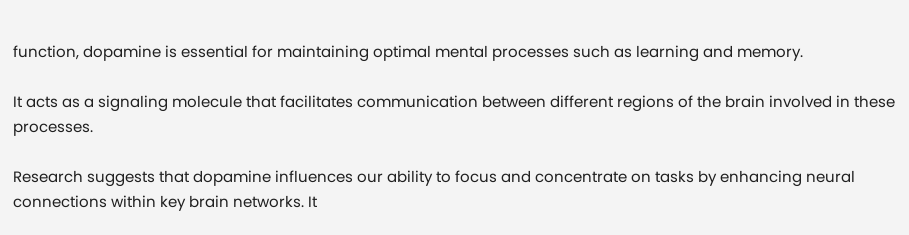function, dopamine is essential for maintaining optimal mental processes such as learning and memory.

It acts as a signaling molecule that facilitates communication between different regions of the brain involved in these processes.

Research suggests that dopamine influences our ability to focus and concentrate on tasks by enhancing neural connections within key brain networks. It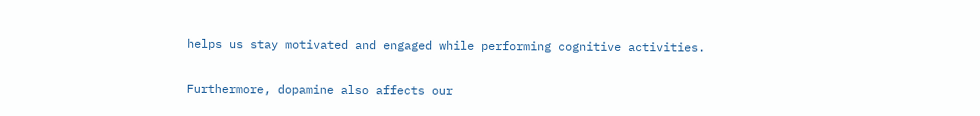helps us stay motivated and engaged while performing cognitive activities.

Furthermore, dopamine also affects our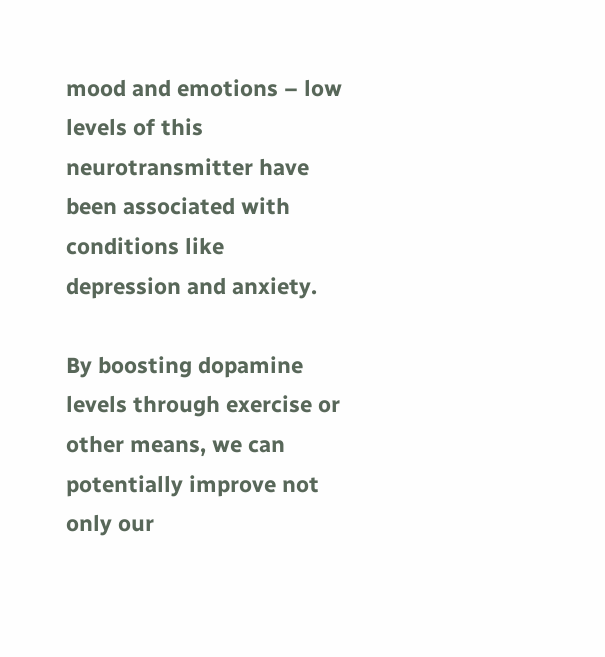mood and emotions – low levels of this neurotransmitter have been associated with conditions like depression and anxiety.

By boosting dopamine levels through exercise or other means, we can potentially improve not only our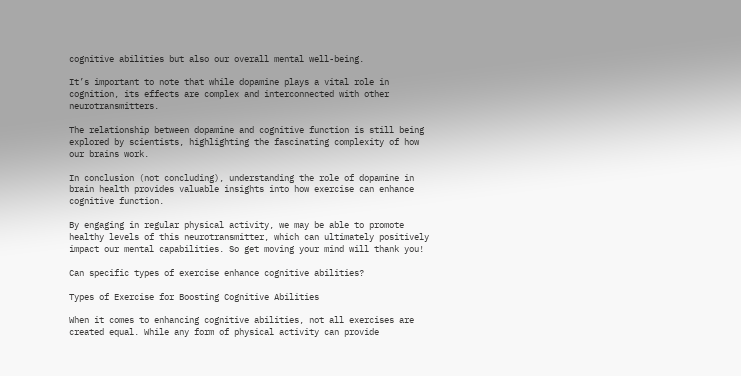cognitive abilities but also our overall mental well-being.

It’s important to note that while dopamine plays a vital role in cognition, its effects are complex and interconnected with other neurotransmitters.

The relationship between dopamine and cognitive function is still being explored by scientists, highlighting the fascinating complexity of how our brains work.

In conclusion (not concluding), understanding the role of dopamine in brain health provides valuable insights into how exercise can enhance cognitive function.

By engaging in regular physical activity, we may be able to promote healthy levels of this neurotransmitter, which can ultimately positively impact our mental capabilities. So get moving your mind will thank you!

Can specific types of exercise enhance cognitive abilities?

Types of Exercise for Boosting Cognitive Abilities

When it comes to enhancing cognitive abilities, not all exercises are created equal. While any form of physical activity can provide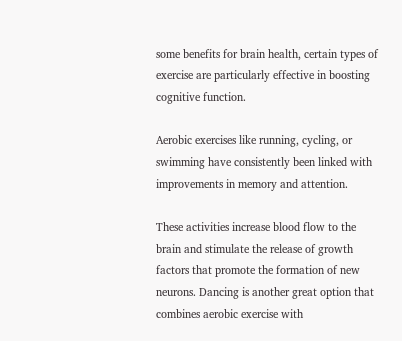some benefits for brain health, certain types of exercise are particularly effective in boosting cognitive function.

Aerobic exercises like running, cycling, or swimming have consistently been linked with improvements in memory and attention.

These activities increase blood flow to the brain and stimulate the release of growth factors that promote the formation of new neurons. Dancing is another great option that combines aerobic exercise with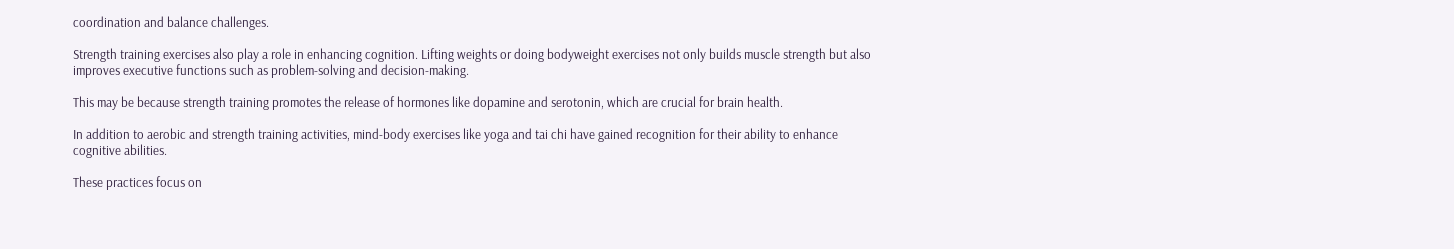coordination and balance challenges.

Strength training exercises also play a role in enhancing cognition. Lifting weights or doing bodyweight exercises not only builds muscle strength but also improves executive functions such as problem-solving and decision-making.

This may be because strength training promotes the release of hormones like dopamine and serotonin, which are crucial for brain health.

In addition to aerobic and strength training activities, mind-body exercises like yoga and tai chi have gained recognition for their ability to enhance cognitive abilities.

These practices focus on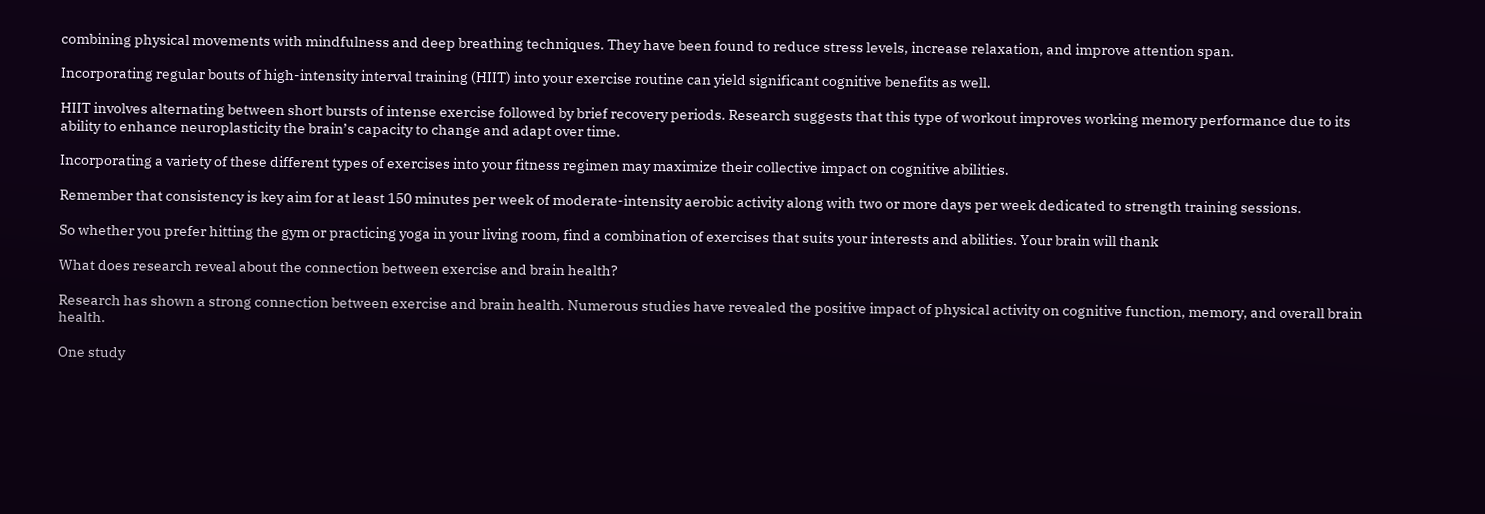combining physical movements with mindfulness and deep breathing techniques. They have been found to reduce stress levels, increase relaxation, and improve attention span.

Incorporating regular bouts of high-intensity interval training (HIIT) into your exercise routine can yield significant cognitive benefits as well.

HIIT involves alternating between short bursts of intense exercise followed by brief recovery periods. Research suggests that this type of workout improves working memory performance due to its ability to enhance neuroplasticity the brain’s capacity to change and adapt over time.

Incorporating a variety of these different types of exercises into your fitness regimen may maximize their collective impact on cognitive abilities.

Remember that consistency is key aim for at least 150 minutes per week of moderate-intensity aerobic activity along with two or more days per week dedicated to strength training sessions.

So whether you prefer hitting the gym or practicing yoga in your living room, find a combination of exercises that suits your interests and abilities. Your brain will thank

What does research reveal about the connection between exercise and brain health?

Research has shown a strong connection between exercise and brain health. Numerous studies have revealed the positive impact of physical activity on cognitive function, memory, and overall brain health.

One study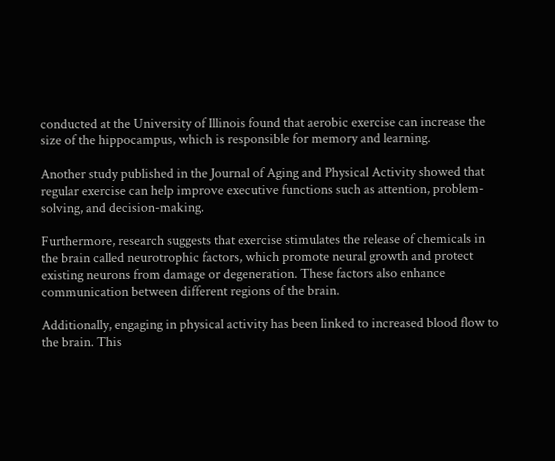conducted at the University of Illinois found that aerobic exercise can increase the size of the hippocampus, which is responsible for memory and learning.

Another study published in the Journal of Aging and Physical Activity showed that regular exercise can help improve executive functions such as attention, problem-solving, and decision-making.

Furthermore, research suggests that exercise stimulates the release of chemicals in the brain called neurotrophic factors, which promote neural growth and protect existing neurons from damage or degeneration. These factors also enhance communication between different regions of the brain.

Additionally, engaging in physical activity has been linked to increased blood flow to the brain. This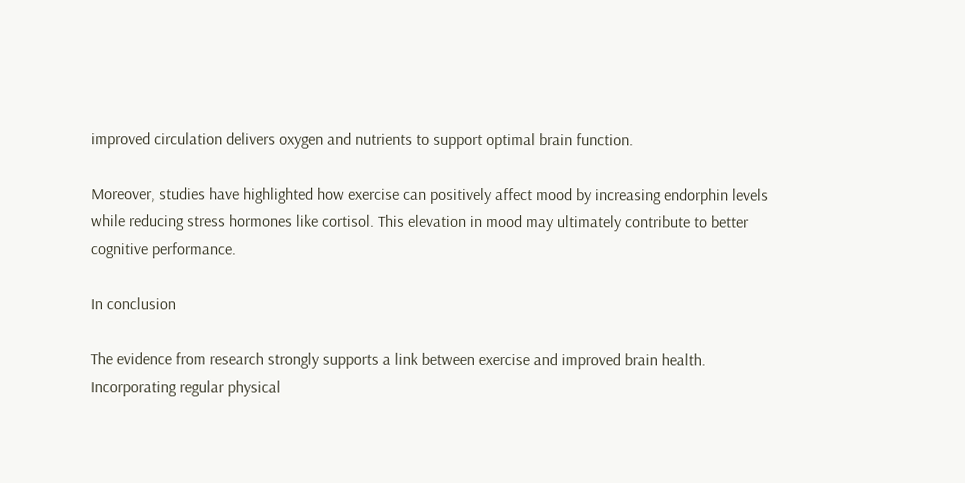improved circulation delivers oxygen and nutrients to support optimal brain function.

Moreover, studies have highlighted how exercise can positively affect mood by increasing endorphin levels while reducing stress hormones like cortisol. This elevation in mood may ultimately contribute to better cognitive performance.

In conclusion

The evidence from research strongly supports a link between exercise and improved brain health. Incorporating regular physical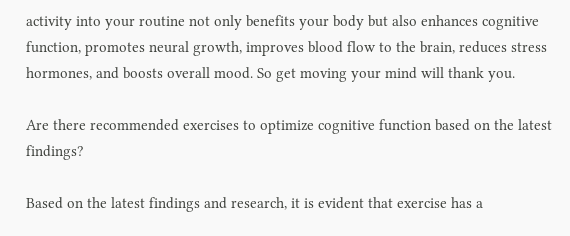activity into your routine not only benefits your body but also enhances cognitive function, promotes neural growth, improves blood flow to the brain, reduces stress hormones, and boosts overall mood. So get moving your mind will thank you.

Are there recommended exercises to optimize cognitive function based on the latest findings?

Based on the latest findings and research, it is evident that exercise has a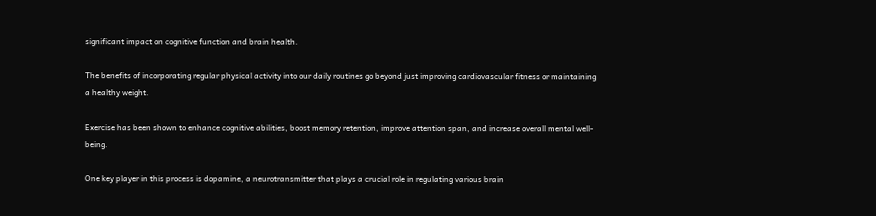significant impact on cognitive function and brain health.

The benefits of incorporating regular physical activity into our daily routines go beyond just improving cardiovascular fitness or maintaining a healthy weight.

Exercise has been shown to enhance cognitive abilities, boost memory retention, improve attention span, and increase overall mental well-being.

One key player in this process is dopamine, a neurotransmitter that plays a crucial role in regulating various brain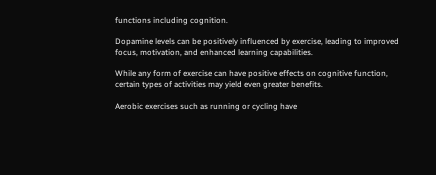functions including cognition.

Dopamine levels can be positively influenced by exercise, leading to improved focus, motivation, and enhanced learning capabilities.

While any form of exercise can have positive effects on cognitive function, certain types of activities may yield even greater benefits.

Aerobic exercises such as running or cycling have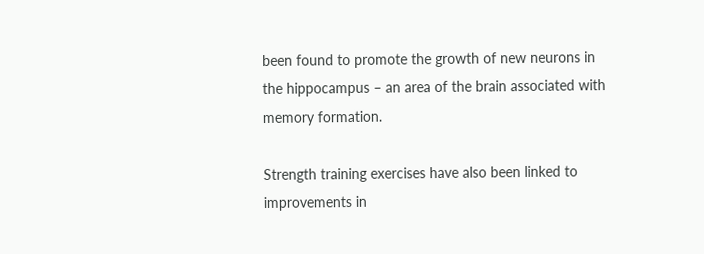been found to promote the growth of new neurons in the hippocampus – an area of the brain associated with memory formation.

Strength training exercises have also been linked to improvements in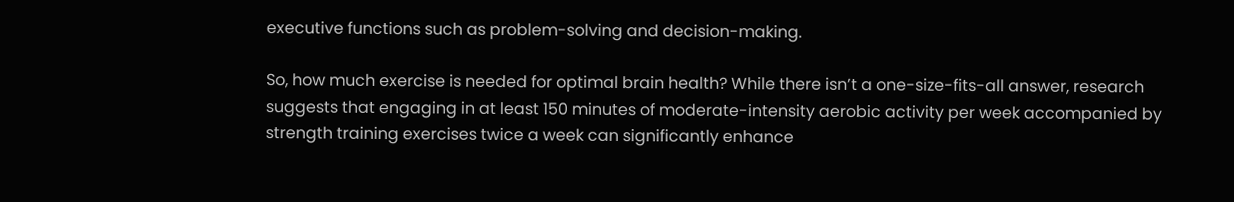executive functions such as problem-solving and decision-making.

So, how much exercise is needed for optimal brain health? While there isn’t a one-size-fits-all answer, research suggests that engaging in at least 150 minutes of moderate-intensity aerobic activity per week accompanied by strength training exercises twice a week can significantly enhance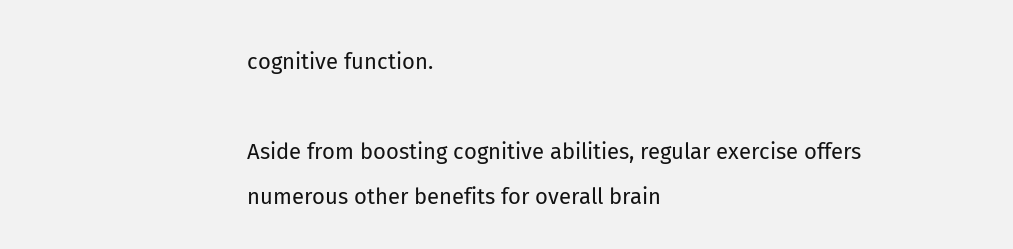cognitive function.

Aside from boosting cognitive abilities, regular exercise offers numerous other benefits for overall brain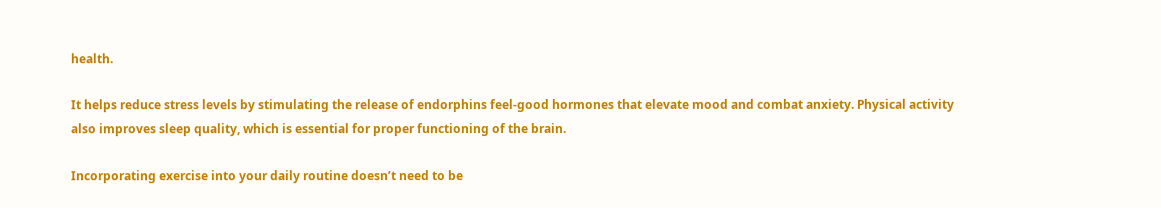health.

It helps reduce stress levels by stimulating the release of endorphins feel-good hormones that elevate mood and combat anxiety. Physical activity also improves sleep quality, which is essential for proper functioning of the brain.

Incorporating exercise into your daily routine doesn’t need to be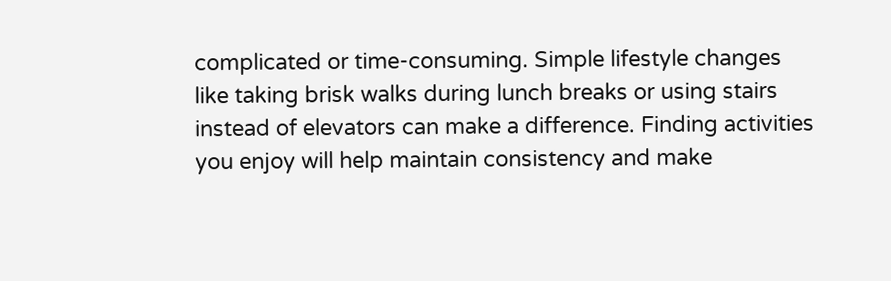complicated or time-consuming. Simple lifestyle changes like taking brisk walks during lunch breaks or using stairs instead of elevators can make a difference. Finding activities you enjoy will help maintain consistency and make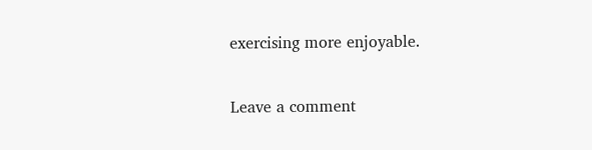exercising more enjoyable.

Leave a comment